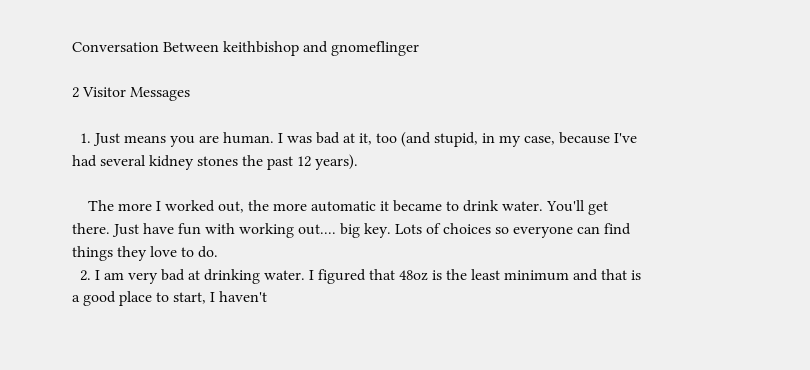Conversation Between keithbishop and gnomeflinger

2 Visitor Messages

  1. Just means you are human. I was bad at it, too (and stupid, in my case, because I've had several kidney stones the past 12 years).

    The more I worked out, the more automatic it became to drink water. You'll get there. Just have fun with working out.... big key. Lots of choices so everyone can find things they love to do.
  2. I am very bad at drinking water. I figured that 48oz is the least minimum and that is a good place to start, I haven't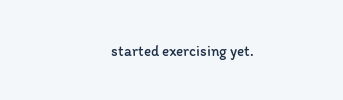started exercising yet.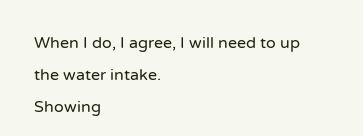When I do, I agree, I will need to up the water intake.
Showing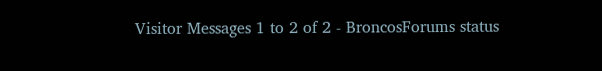Visitor Messages 1 to 2 of 2 - BroncosForums status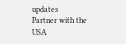updates
Partner with the USA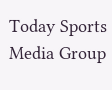Today Sports Media Group